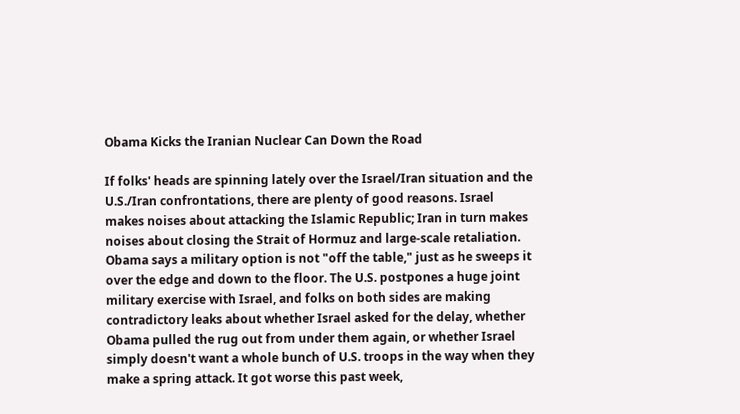Obama Kicks the Iranian Nuclear Can Down the Road

If folks' heads are spinning lately over the Israel/Iran situation and the U.S./Iran confrontations, there are plenty of good reasons. Israel makes noises about attacking the Islamic Republic; Iran in turn makes noises about closing the Strait of Hormuz and large-scale retaliation.  Obama says a military option is not "off the table," just as he sweeps it over the edge and down to the floor. The U.S. postpones a huge joint military exercise with Israel, and folks on both sides are making contradictory leaks about whether Israel asked for the delay, whether Obama pulled the rug out from under them again, or whether Israel simply doesn't want a whole bunch of U.S. troops in the way when they make a spring attack. It got worse this past week,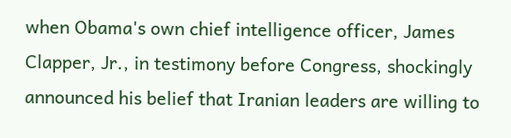when Obama's own chief intelligence officer, James Clapper, Jr., in testimony before Congress, shockingly announced his belief that Iranian leaders are willing to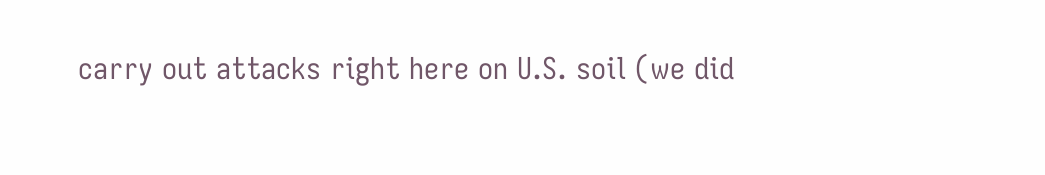carry out attacks right here on U.S. soil (we did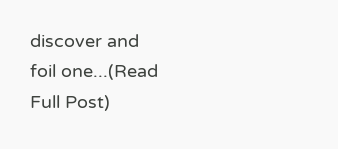discover and foil one...(Read Full Post)